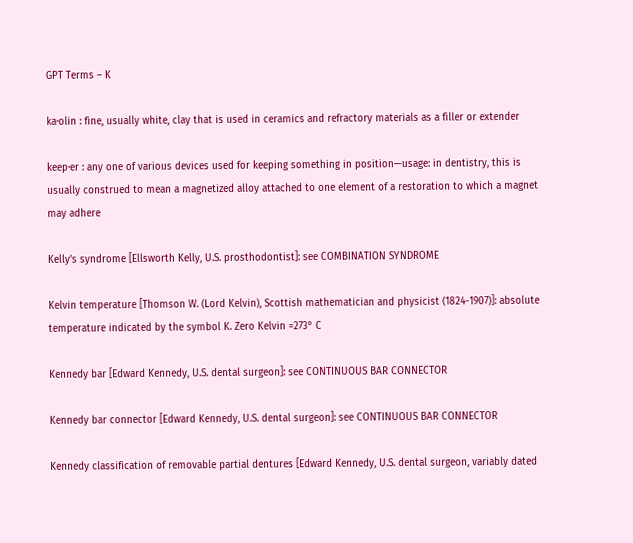GPT Terms – K

ka·olin : fine, usually white, clay that is used in ceramics and refractory materials as a filler or extender

keep·er : any one of various devices used for keeping something in position—usage: in dentistry, this is usually construed to mean a magnetized alloy attached to one element of a restoration to which a magnet may adhere

Kelly’s syndrome [Ellsworth Kelly, U.S. prosthodontist]: see COMBINATION SYNDROME

Kelvin temperature [Thomson W. (Lord Kelvin), Scottish mathematician and physicist (1824-1907)]: absolute temperature indicated by the symbol K. Zero Kelvin =273° C

Kennedy bar [Edward Kennedy, U.S. dental surgeon]: see CONTINUOUS BAR CONNECTOR

Kennedy bar connector [Edward Kennedy, U.S. dental surgeon]: see CONTINUOUS BAR CONNECTOR

Kennedy classification of removable partial dentures [Edward Kennedy, U.S. dental surgeon, variably dated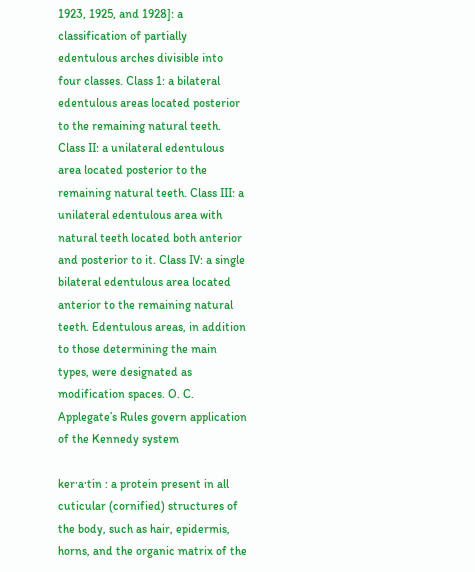1923, 1925, and 1928]: a classification of partially edentulous arches divisible into four classes. Class 1: a bilateral edentulous areas located posterior to the remaining natural teeth. Class II: a unilateral edentulous area located posterior to the remaining natural teeth. Class III: a unilateral edentulous area with natural teeth located both anterior and posterior to it. Class IV: a single bilateral edentulous area located anterior to the remaining natural teeth. Edentulous areas, in addition to those determining the main types, were designated as modification spaces. O. C. Applegate’s Rules govern application of the Kennedy system

ker·a·tin : a protein present in all cuticular (cornified) structures of the body, such as hair, epidermis, horns, and the organic matrix of the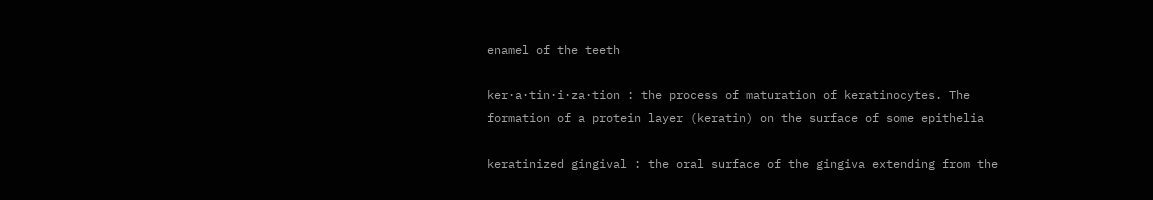enamel of the teeth

ker·a·tin·i·za·tion : the process of maturation of keratinocytes. The formation of a protein layer (keratin) on the surface of some epithelia

keratinized gingival : the oral surface of the gingiva extending from the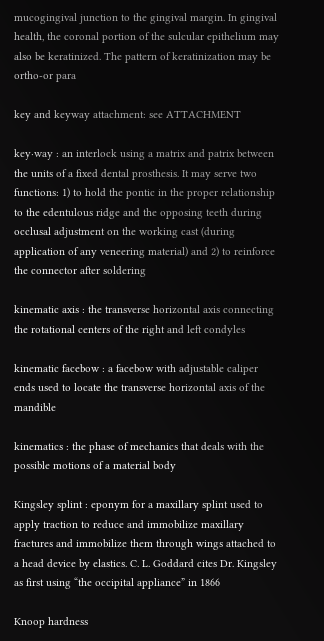mucogingival junction to the gingival margin. In gingival health, the coronal portion of the sulcular epithelium may also be keratinized. The pattern of keratinization may be ortho-or para

key and keyway attachment: see ATTACHMENT

key·way : an interlock using a matrix and patrix between the units of a fixed dental prosthesis. It may serve two functions: 1) to hold the pontic in the proper relationship to the edentulous ridge and the opposing teeth during occlusal adjustment on the working cast (during application of any veneering material) and 2) to reinforce the connector after soldering

kinematic axis : the transverse horizontal axis connecting the rotational centers of the right and left condyles

kinematic facebow : a facebow with adjustable caliper ends used to locate the transverse horizontal axis of the mandible

kinematics : the phase of mechanics that deals with the possible motions of a material body

Kingsley splint : eponym for a maxillary splint used to apply traction to reduce and immobilize maxillary fractures and immobilize them through wings attached to a head device by elastics. C. L. Goddard cites Dr. Kingsley as first using “the occipital appliance” in 1866

Knoop hardness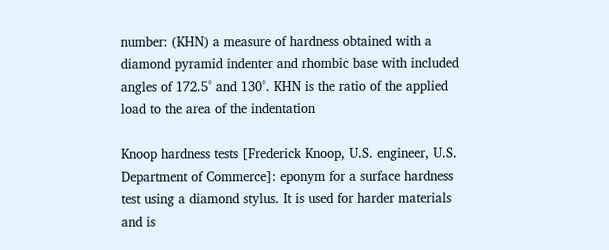number: (KHN) a measure of hardness obtained with a diamond pyramid indenter and rhombic base with included angles of 172.5° and 130°. KHN is the ratio of the applied load to the area of the indentation

Knoop hardness tests [Frederick Knoop, U.S. engineer, U.S. Department of Commerce]: eponym for a surface hardness test using a diamond stylus. It is used for harder materials and is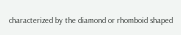characterized by the diamond or rhomboid shaped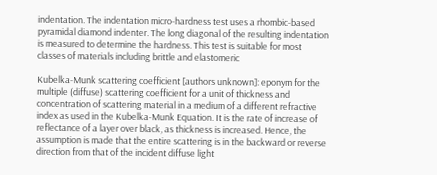indentation. The indentation micro-hardness test uses a rhombic-based pyramidal diamond indenter. The long diagonal of the resulting indentation is measured to determine the hardness. This test is suitable for most classes of materials including brittle and elastomeric

Kubelka-Munk scattering coefficient [authors unknown]: eponym for the multiple (diffuse) scattering coefficient for a unit of thickness and concentration of scattering material in a medium of a different refractive index as used in the Kubelka-Munk Equation. It is the rate of increase of reflectance of a layer over black, as thickness is increased. Hence, the assumption is made that the entire scattering is in the backward or reverse direction from that of the incident diffuse light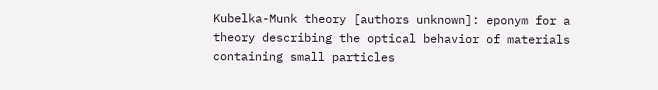Kubelka-Munk theory [authors unknown]: eponym for a theory describing the optical behavior of materials containing small particles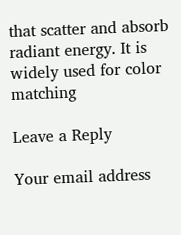that scatter and absorb radiant energy. It is widely used for color matching

Leave a Reply

Your email address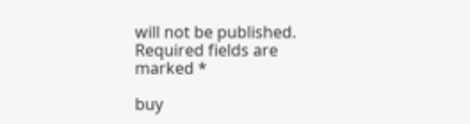will not be published. Required fields are marked *

buy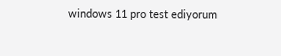windows 11 pro test ediyorum